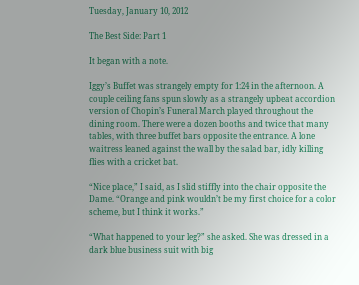Tuesday, January 10, 2012

The Best Side: Part 1

It began with a note.

Iggy’s Buffet was strangely empty for 1:24 in the afternoon. A couple ceiling fans spun slowly as a strangely upbeat accordion version of Chopin’s Funeral March played throughout the dining room. There were a dozen booths and twice that many tables, with three buffet bars opposite the entrance. A lone waitress leaned against the wall by the salad bar, idly killing flies with a cricket bat.

“Nice place,” I said, as I slid stiffly into the chair opposite the Dame. “Orange and pink wouldn’t be my first choice for a color scheme, but I think it works.”

“What happened to your leg?” she asked. She was dressed in a dark blue business suit with big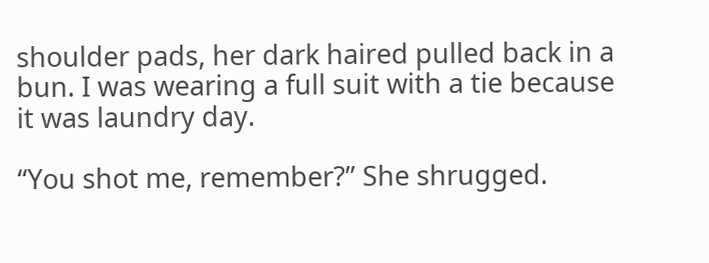shoulder pads, her dark haired pulled back in a bun. I was wearing a full suit with a tie because it was laundry day.

“You shot me, remember?” She shrugged.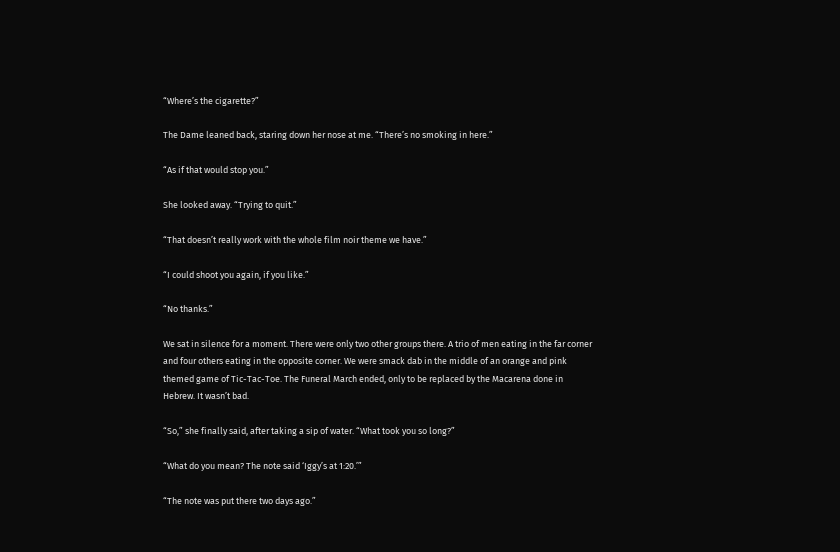“Where’s the cigarette?”

The Dame leaned back, staring down her nose at me. “There’s no smoking in here.”

“As if that would stop you.”

She looked away. “Trying to quit.”

“That doesn’t really work with the whole film noir theme we have.”

“I could shoot you again, if you like.”

“No thanks.”

We sat in silence for a moment. There were only two other groups there. A trio of men eating in the far corner and four others eating in the opposite corner. We were smack dab in the middle of an orange and pink themed game of Tic-Tac-Toe. The Funeral March ended, only to be replaced by the Macarena done in Hebrew. It wasn’t bad.

“So,” she finally said, after taking a sip of water. “What took you so long?”

“What do you mean? The note said ‘Iggy’s at 1:20.’”

“The note was put there two days ago.”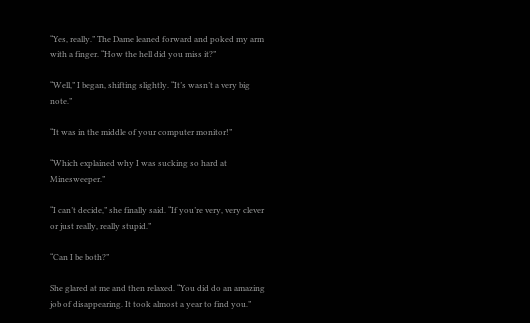“Yes, really.” The Dame leaned forward and poked my arm with a finger. “How the hell did you miss it?”

“Well,” I began, shifting slightly. “It’s wasn’t a very big note.”

“It was in the middle of your computer monitor!”

“Which explained why I was sucking so hard at Minesweeper.”

“I can’t decide,” she finally said. “If you’re very, very clever or just really, really stupid.”

“Can I be both?”

She glared at me and then relaxed. “You did do an amazing job of disappearing. It took almost a year to find you.”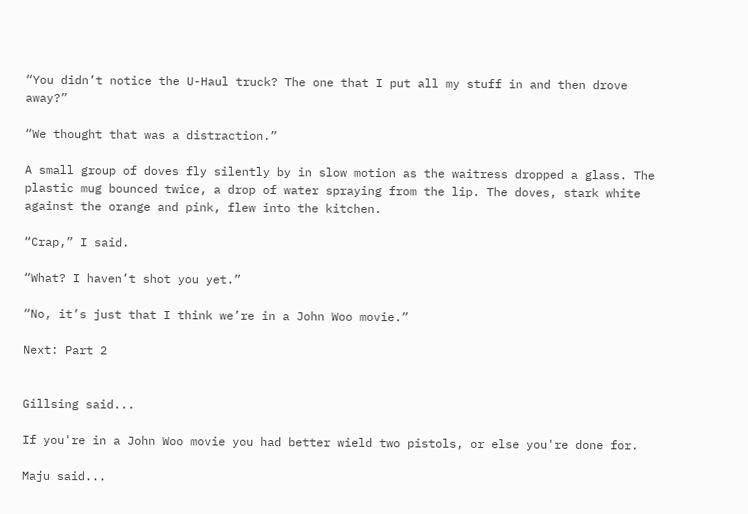“You didn’t notice the U-Haul truck? The one that I put all my stuff in and then drove away?”

“We thought that was a distraction.”

A small group of doves fly silently by in slow motion as the waitress dropped a glass. The plastic mug bounced twice, a drop of water spraying from the lip. The doves, stark white against the orange and pink, flew into the kitchen.

“Crap,” I said.

“What? I haven’t shot you yet.”

“No, it’s just that I think we’re in a John Woo movie.”

Next: Part 2


Gillsing said...

If you're in a John Woo movie you had better wield two pistols, or else you're done for.

Maju said...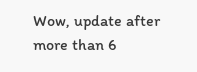Wow, update after more than 6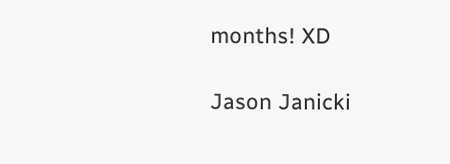months! XD

Jason Janicki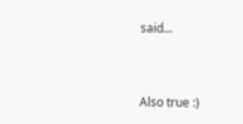said...


Also true :)